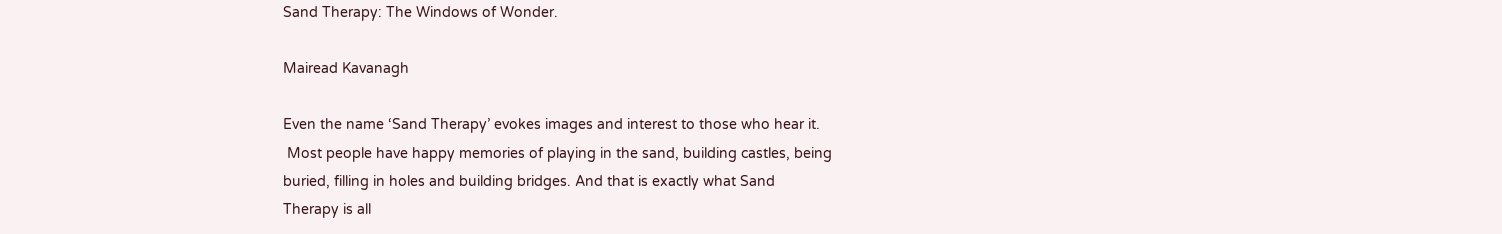Sand Therapy: The Windows of Wonder.

Mairead Kavanagh

Even the name ‘Sand Therapy’ evokes images and interest to those who hear it.
 Most people have happy memories of playing in the sand, building castles, being
buried, filling in holes and building bridges. And that is exactly what Sand
Therapy is all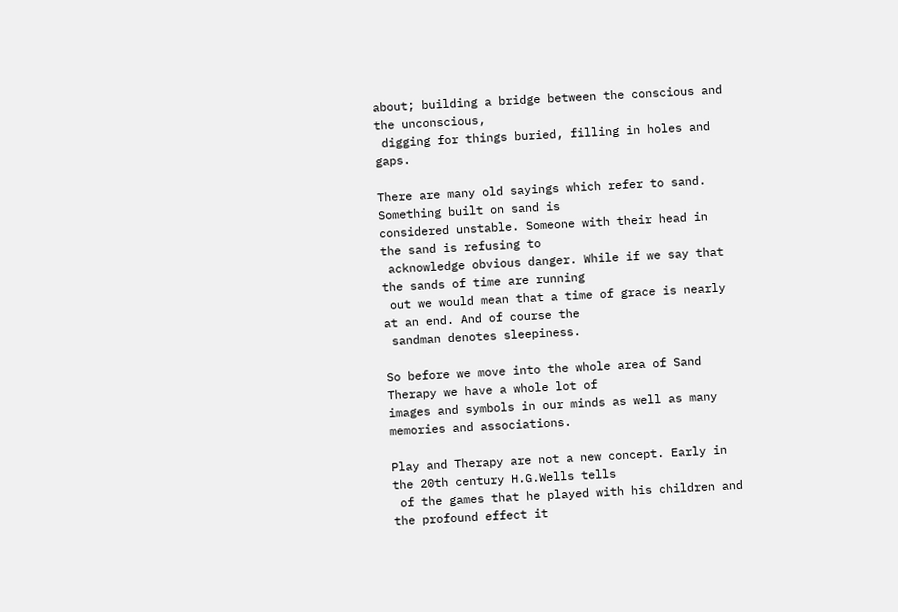about; building a bridge between the conscious and the unconscious,
 digging for things buried, filling in holes and gaps.

There are many old sayings which refer to sand. Something built on sand is
considered unstable. Someone with their head in the sand is refusing to
 acknowledge obvious danger. While if we say that the sands of time are running
 out we would mean that a time of grace is nearly at an end. And of course the
 sandman denotes sleepiness.

So before we move into the whole area of Sand Therapy we have a whole lot of
images and symbols in our minds as well as many memories and associations.

Play and Therapy are not a new concept. Early in the 20th century H.G.Wells tells
 of the games that he played with his children and the profound effect it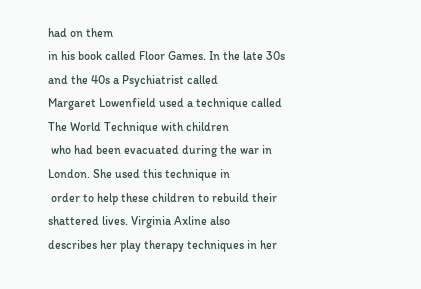had on them
in his book called Floor Games. In the late 30s and the 40s a Psychiatrist called
Margaret Lowenfield used a technique called The World Technique with children
 who had been evacuated during the war in London. She used this technique in
 order to help these children to rebuild their shattered lives. Virginia Axline also
describes her play therapy techniques in her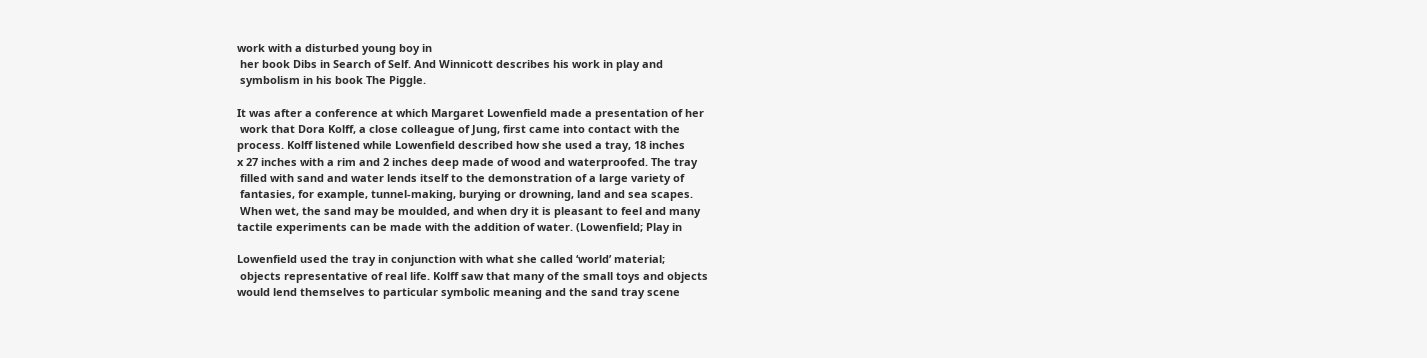work with a disturbed young boy in
 her book Dibs in Search of Self. And Winnicott describes his work in play and
 symbolism in his book The Piggle.

It was after a conference at which Margaret Lowenfield made a presentation of her
 work that Dora Kolff, a close colleague of Jung, first came into contact with the
process. Kolff listened while Lowenfield described how she used a tray, 18 inches
x 27 inches with a rim and 2 inches deep made of wood and waterproofed. The tray
 filled with sand and water lends itself to the demonstration of a large variety of
 fantasies, for example, tunnel-making, burying or drowning, land and sea scapes.
 When wet, the sand may be moulded, and when dry it is pleasant to feel and many
tactile experiments can be made with the addition of water. (Lowenfield; Play in

Lowenfield used the tray in conjunction with what she called ‘world’ material;
 objects representative of real life. Kolff saw that many of the small toys and objects
would lend themselves to particular symbolic meaning and the sand tray scene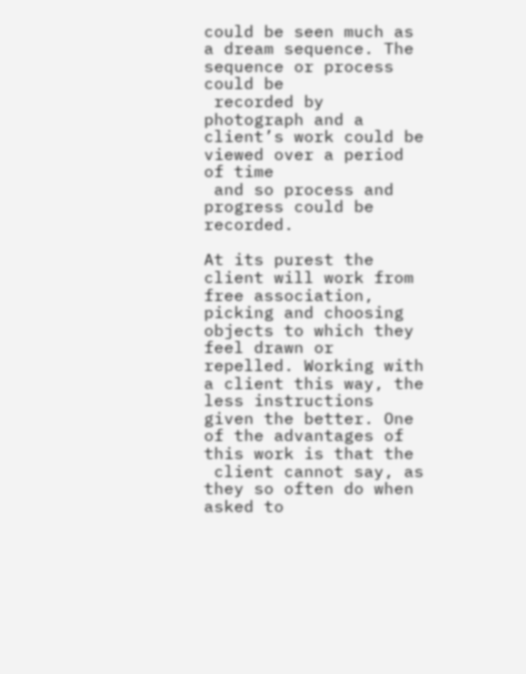could be seen much as a dream sequence. The sequence or process could be
 recorded by photograph and a client’s work could be viewed over a period of time
 and so process and progress could be recorded.

At its purest the client will work from free association, picking and choosing
objects to which they feel drawn or repelled. Working with a client this way, the
less instructions given the better. One of the advantages of this work is that the
 client cannot say, as they so often do when asked to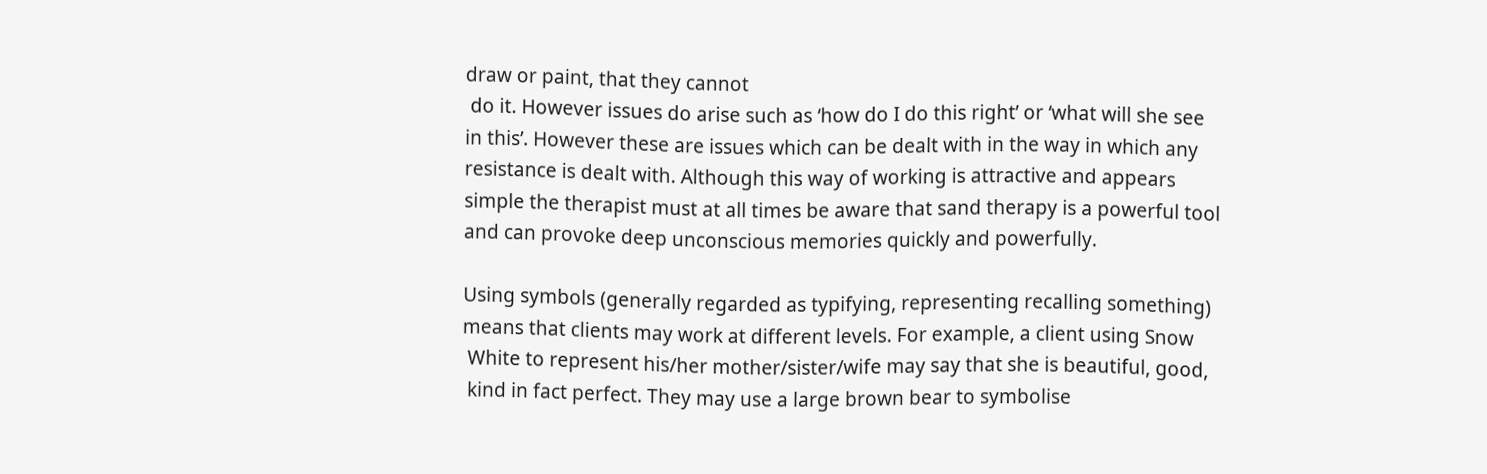draw or paint, that they cannot
 do it. However issues do arise such as ‘how do I do this right’ or ‘what will she see
in this’. However these are issues which can be dealt with in the way in which any
resistance is dealt with. Although this way of working is attractive and appears
simple the therapist must at all times be aware that sand therapy is a powerful tool
and can provoke deep unconscious memories quickly and powerfully.

Using symbols (generally regarded as typifying, representing recalling something)
means that clients may work at different levels. For example, a client using Snow
 White to represent his/her mother/sister/wife may say that she is beautiful, good,
 kind in fact perfect. They may use a large brown bear to symbolise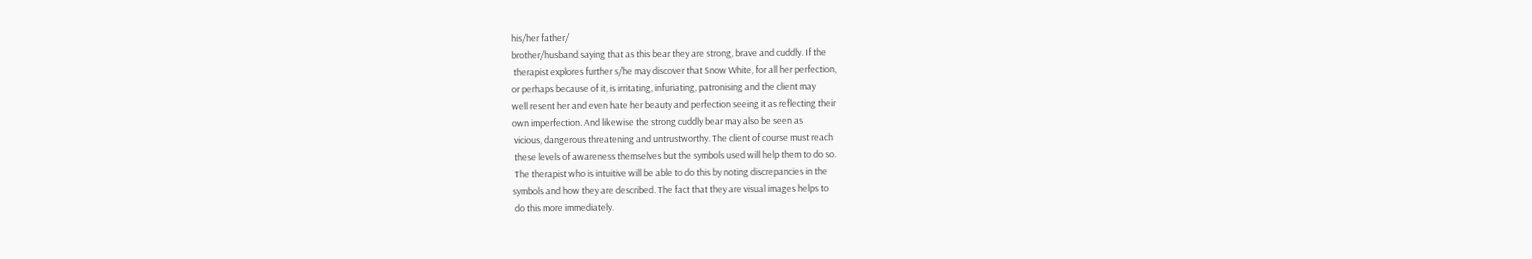his/her father/
brother/husband saying that as this bear they are strong, brave and cuddly. If the
 therapist explores further s/he may discover that Snow White, for all her perfection,
or perhaps because of it, is irritating, infuriating, patronising and the client may
well resent her and even hate her beauty and perfection seeing it as reflecting their
own imperfection. And likewise the strong cuddly bear may also be seen as
 vicious, dangerous threatening and untrustworthy. The client of course must reach
 these levels of awareness themselves but the symbols used will help them to do so.
 The therapist who is intuitive will be able to do this by noting discrepancies in the
symbols and how they are described. The fact that they are visual images helps to
 do this more immediately.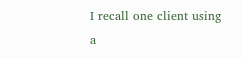I recall one client using a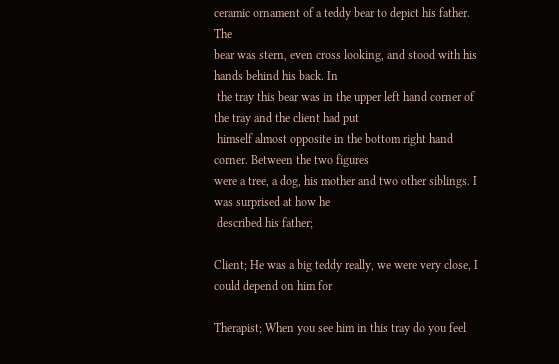ceramic ornament of a teddy bear to depict his father. The
bear was stern, even cross looking, and stood with his hands behind his back. In
 the tray this bear was in the upper left hand corner of the tray and the client had put
 himself almost opposite in the bottom right hand corner. Between the two figures
were a tree, a dog, his mother and two other siblings. I was surprised at how he
 described his father;

Client; He was a big teddy really, we were very close, I could depend on him for

Therapist; When you see him in this tray do you feel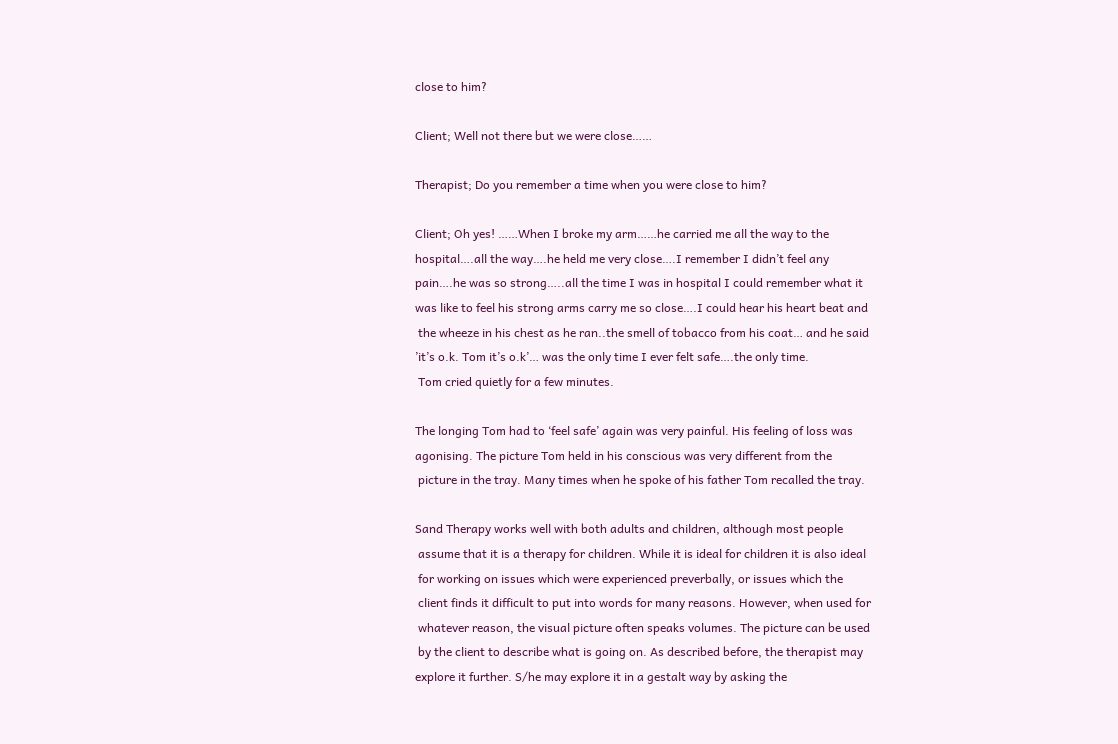close to him?

Client; Well not there but we were close……

Therapist; Do you remember a time when you were close to him?

Client; Oh yes! ……When I broke my arm……he carried me all the way to the
hospital….all the way….he held me very close….I remember I didn’t feel any
pain….he was so strong…..all the time I was in hospital I could remember what it
was like to feel his strong arms carry me so close….I could hear his heart beat and
 the wheeze in his chest as he ran..the smell of tobacco from his coat… and he said
’it’s o.k. Tom it’s o.k’… was the only time I ever felt safe….the only time.
 Tom cried quietly for a few minutes.

The longing Tom had to ‘feel safe’ again was very painful. His feeling of loss was
agonising. The picture Tom held in his conscious was very different from the
 picture in the tray. Many times when he spoke of his father Tom recalled the tray.

Sand Therapy works well with both adults and children, although most people
 assume that it is a therapy for children. While it is ideal for children it is also ideal
 for working on issues which were experienced preverbally, or issues which the
 client finds it difficult to put into words for many reasons. However, when used for
 whatever reason, the visual picture often speaks volumes. The picture can be used
 by the client to describe what is going on. As described before, the therapist may
explore it further. S/he may explore it in a gestalt way by asking the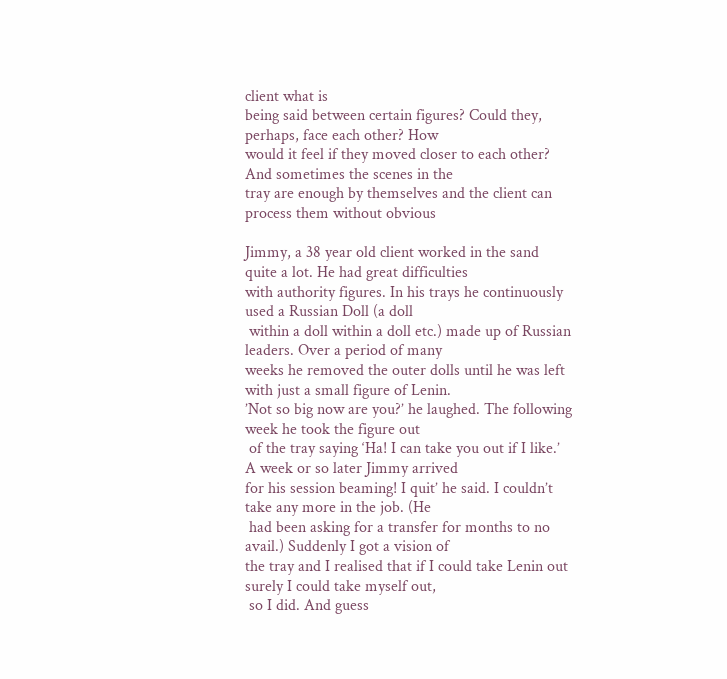client what is
being said between certain figures? Could they, perhaps, face each other? How
would it feel if they moved closer to each other? And sometimes the scenes in the
tray are enough by themselves and the client can process them without obvious

Jimmy, a 38 year old client worked in the sand quite a lot. He had great difficulties
with authority figures. In his trays he continuously used a Russian Doll (a doll
 within a doll within a doll etc.) made up of Russian leaders. Over a period of many
weeks he removed the outer dolls until he was left with just a small figure of Lenin.
’Not so big now are you?’ he laughed. The following week he took the figure out
 of the tray saying ‘Ha! I can take you out if I like.’ A week or so later Jimmy arrived
for his session beaming! I quit’ he said. I couldn’t take any more in the job. (He
 had been asking for a transfer for months to no avail.) Suddenly I got a vision of
the tray and I realised that if I could take Lenin out surely I could take myself out,
 so I did. And guess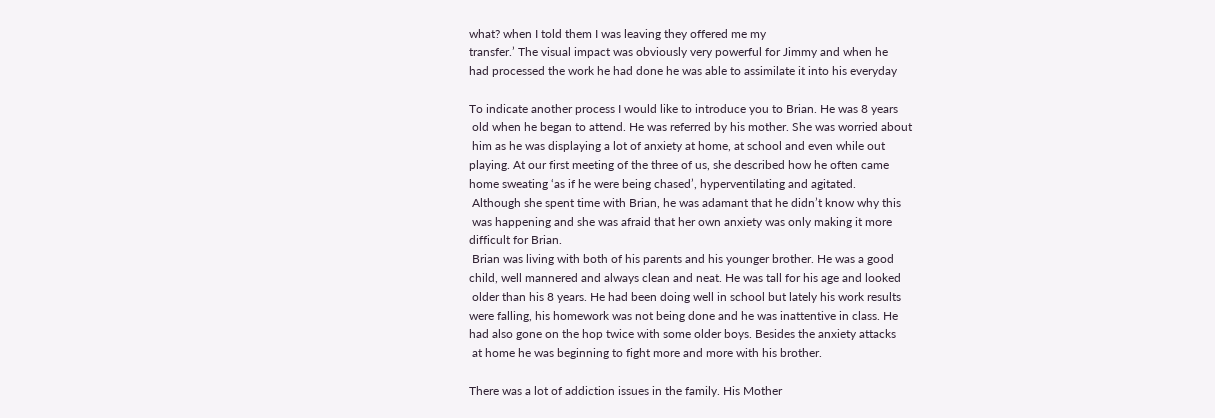what? when I told them I was leaving they offered me my
transfer.’ The visual impact was obviously very powerful for Jimmy and when he
had processed the work he had done he was able to assimilate it into his everyday

To indicate another process I would like to introduce you to Brian. He was 8 years
 old when he began to attend. He was referred by his mother. She was worried about
 him as he was displaying a lot of anxiety at home, at school and even while out
playing. At our first meeting of the three of us, she described how he often came
home sweating ‘as if he were being chased’, hyperventilating and agitated.
 Although she spent time with Brian, he was adamant that he didn’t know why this
 was happening and she was afraid that her own anxiety was only making it more
difficult for Brian.
 Brian was living with both of his parents and his younger brother. He was a good
child, well mannered and always clean and neat. He was tall for his age and looked
 older than his 8 years. He had been doing well in school but lately his work results
were falling, his homework was not being done and he was inattentive in class. He
had also gone on the hop twice with some older boys. Besides the anxiety attacks
 at home he was beginning to fight more and more with his brother.

There was a lot of addiction issues in the family. His Mother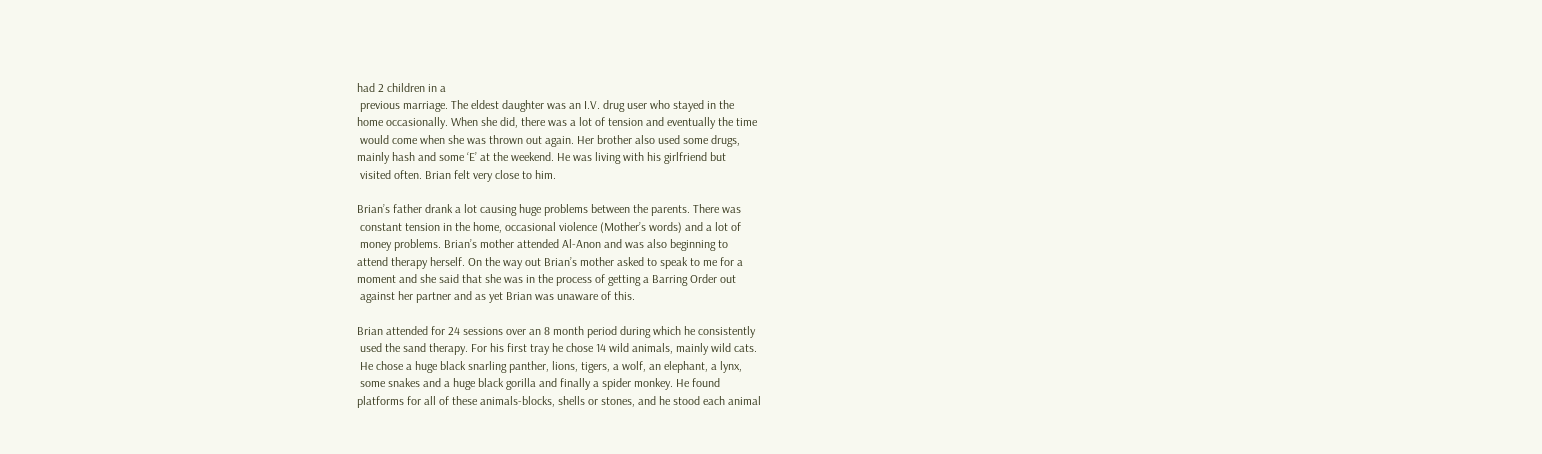had 2 children in a
 previous marriage. The eldest daughter was an I.V. drug user who stayed in the
home occasionally. When she did, there was a lot of tension and eventually the time
 would come when she was thrown out again. Her brother also used some drugs,
mainly hash and some ‘E’ at the weekend. He was living with his girlfriend but
 visited often. Brian felt very close to him.

Brian’s father drank a lot causing huge problems between the parents. There was
 constant tension in the home, occasional violence (Mother’s words) and a lot of
 money problems. Brian’s mother attended Al-Anon and was also beginning to
attend therapy herself. On the way out Brian’s mother asked to speak to me for a
moment and she said that she was in the process of getting a Barring Order out
 against her partner and as yet Brian was unaware of this.

Brian attended for 24 sessions over an 8 month period during which he consistently
 used the sand therapy. For his first tray he chose 14 wild animals, mainly wild cats.
 He chose a huge black snarling panther, lions, tigers, a wolf, an elephant, a lynx,
 some snakes and a huge black gorilla and finally a spider monkey. He found
platforms for all of these animals-blocks, shells or stones, and he stood each animal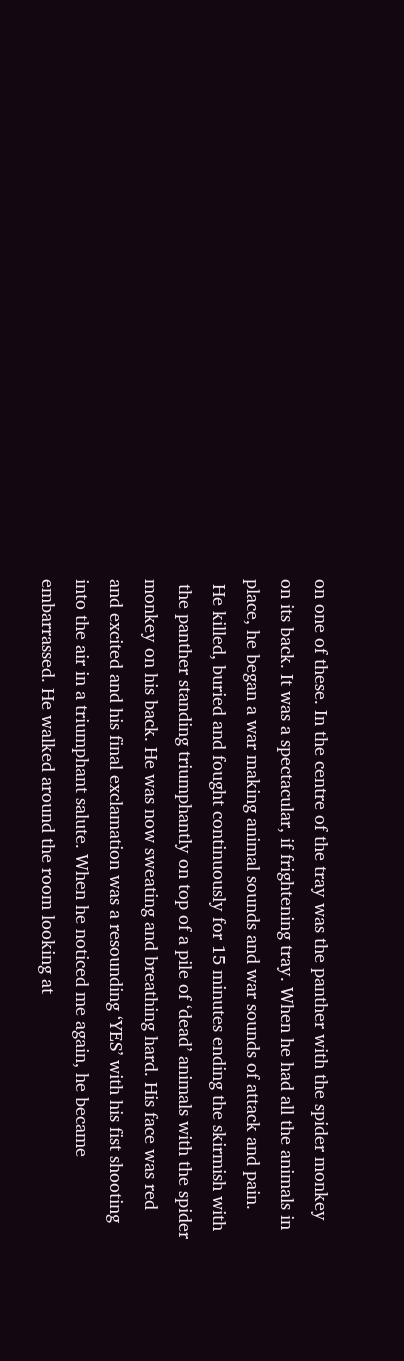on one of these. In the centre of the tray was the panther with the spider monkey
on its back. It was a spectacular, if frightening tray. When he had all the animals in
place, he began a war making animal sounds and war sounds of attack and pain.
 He killed, buried and fought continuously for 15 minutes ending the skirmish with
 the panther standing triumphantly on top of a pile of ‘dead’ animals with the spider
monkey on his back. He was now sweating and breathing hard. His face was red
and excited and his final exclamation was a resounding ‘YES’ with his fist shooting
into the air in a triumphant salute. When he noticed me again, he became
embarrassed. He walked around the room looking at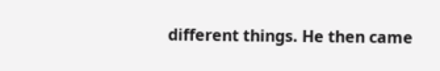different things. He then came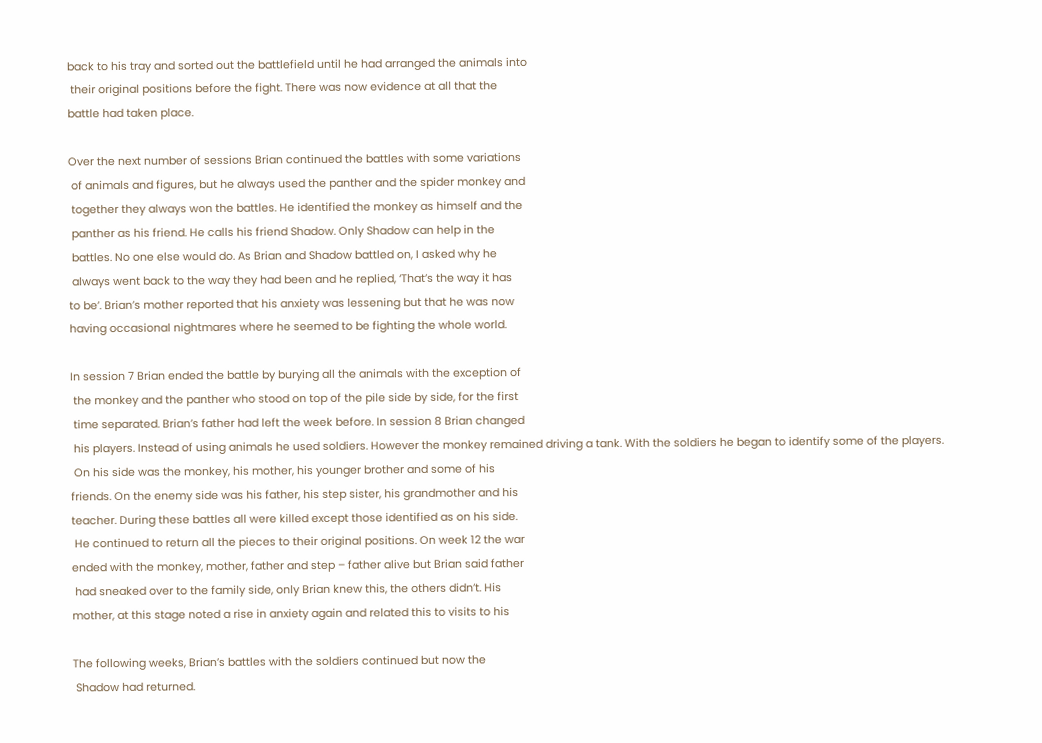back to his tray and sorted out the battlefield until he had arranged the animals into
 their original positions before the fight. There was now evidence at all that the
battle had taken place.

Over the next number of sessions Brian continued the battles with some variations
 of animals and figures, but he always used the panther and the spider monkey and
 together they always won the battles. He identified the monkey as himself and the
 panther as his friend. He calls his friend Shadow. Only Shadow can help in the
 battles. No one else would do. As Brian and Shadow battled on, I asked why he
 always went back to the way they had been and he replied, ‘That’s the way it has
to be’. Brian’s mother reported that his anxiety was lessening but that he was now
having occasional nightmares where he seemed to be fighting the whole world.

In session 7 Brian ended the battle by burying all the animals with the exception of
 the monkey and the panther who stood on top of the pile side by side, for the first
 time separated. Brian’s father had left the week before. In session 8 Brian changed
 his players. Instead of using animals he used soldiers. However the monkey remained driving a tank. With the soldiers he began to identify some of the players.
 On his side was the monkey, his mother, his younger brother and some of his
friends. On the enemy side was his father, his step sister, his grandmother and his
teacher. During these battles all were killed except those identified as on his side.
 He continued to return all the pieces to their original positions. On week 12 the war
ended with the monkey, mother, father and step – father alive but Brian said father
 had sneaked over to the family side, only Brian knew this, the others didn’t. His
mother, at this stage noted a rise in anxiety again and related this to visits to his

The following weeks, Brian’s battles with the soldiers continued but now the
 Shadow had returned.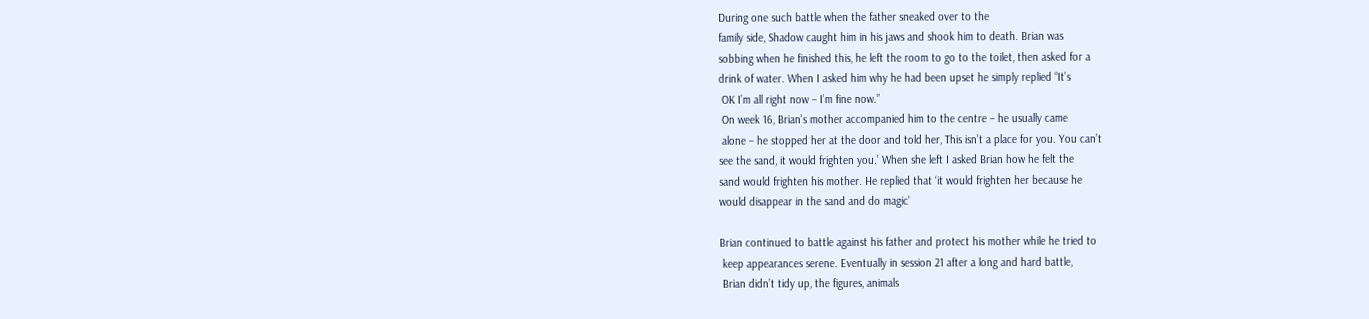During one such battle when the father sneaked over to the
family side, Shadow caught him in his jaws and shook him to death. Brian was
sobbing when he finished this, he left the room to go to the toilet, then asked for a
drink of water. When I asked him why he had been upset he simply replied “It’s
 OK I’m all right now – I’m fine now.”
 On week 16, Brian’s mother accompanied him to the centre – he usually came
 alone – he stopped her at the door and told her, This isn’t a place for you. You can’t
see the sand, it would frighten you.’ When she left I asked Brian how he felt the
sand would frighten his mother. He replied that ‘it would frighten her because he
would disappear in the sand and do magic’

Brian continued to battle against his father and protect his mother while he tried to
 keep appearances serene. Eventually in session 21 after a long and hard battle,
 Brian didn’t tidy up, the figures, animals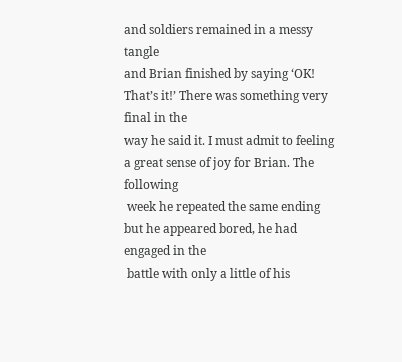and soldiers remained in a messy tangle
and Brian finished by saying ‘OK! That’s it!’ There was something very final in the
way he said it. I must admit to feeling a great sense of joy for Brian. The following
 week he repeated the same ending but he appeared bored, he had engaged in the
 battle with only a little of his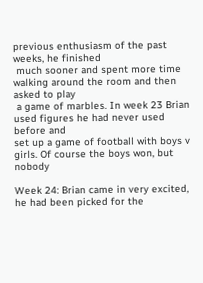previous enthusiasm of the past weeks, he finished
 much sooner and spent more time walking around the room and then asked to play
 a game of marbles. In week 23 Brian used figures he had never used before and
set up a game of football with boys v girls. Of course the boys won, but nobody

Week 24: Brian came in very excited, he had been picked for the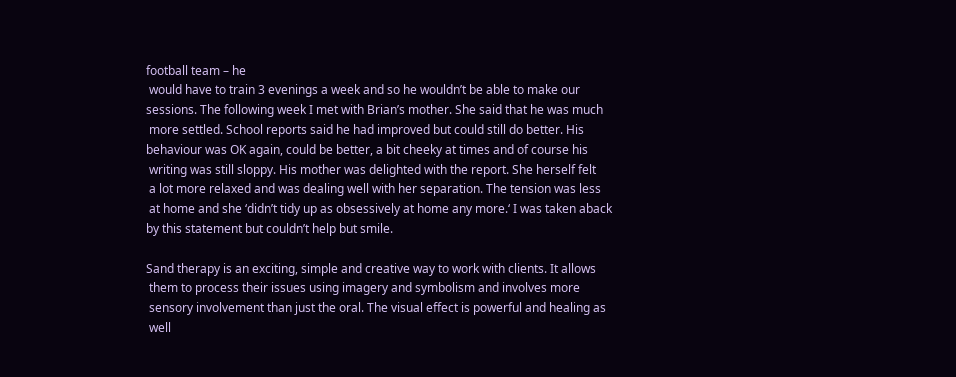football team – he
 would have to train 3 evenings a week and so he wouldn’t be able to make our
sessions. The following week I met with Brian’s mother. She said that he was much
 more settled. School reports said he had improved but could still do better. His
behaviour was OK again, could be better, a bit cheeky at times and of course his
 writing was still sloppy. His mother was delighted with the report. She herself felt
 a lot more relaxed and was dealing well with her separation. The tension was less
 at home and she ‘didn’t tidy up as obsessively at home any more.‘ I was taken aback
by this statement but couldn’t help but smile.

Sand therapy is an exciting, simple and creative way to work with clients. It allows
 them to process their issues using imagery and symbolism and involves more
 sensory involvement than just the oral. The visual effect is powerful and healing as
 well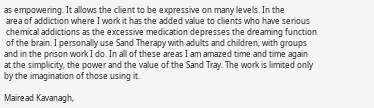as empowering. It allows the client to be expressive on many levels. In the
 area of addiction where I work it has the added value to clients who have serious
 chemical addictions as the excessive medication depresses the dreaming function
 of the brain. I personally use Sand Therapy with adults and children, with groups
and in the prison work I do. In all of these areas I am amazed time and time again
at the simplicity, the power and the value of the Sand Tray. The work is limited only
by the imagination of those using it.

Mairead Kavanagh,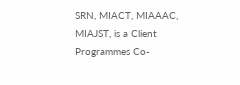SRN, MIACT, MIAAAC, MIAJST, is a Client Programmes Co-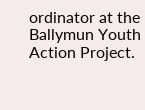ordinator at the Ballymun Youth Action Project.